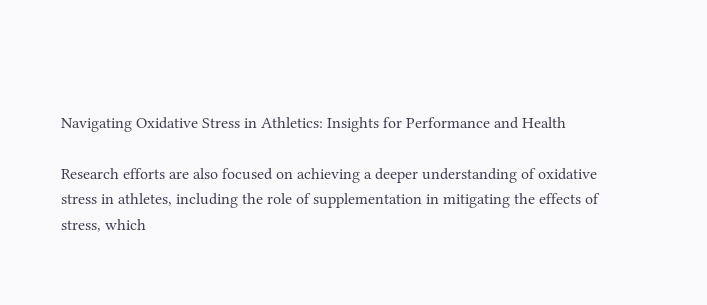Navigating Oxidative Stress in Athletics: Insights for Performance and Health

Research efforts are also focused on achieving a deeper understanding of oxidative stress in athletes, including the role of supplementation in mitigating the effects of stress, which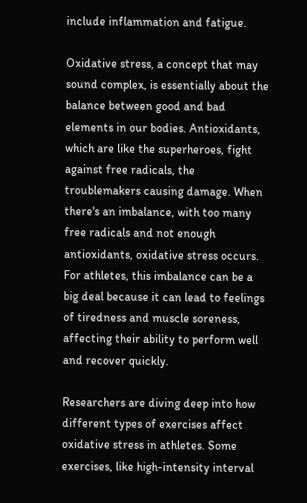include inflammation and fatigue.

Oxidative stress, a concept that may sound complex, is essentially about the balance between good and bad elements in our bodies. Antioxidants, which are like the superheroes, fight against free radicals, the troublemakers causing damage. When there's an imbalance, with too many free radicals and not enough antioxidants, oxidative stress occurs. For athletes, this imbalance can be a big deal because it can lead to feelings of tiredness and muscle soreness, affecting their ability to perform well and recover quickly.

Researchers are diving deep into how different types of exercises affect oxidative stress in athletes. Some exercises, like high-intensity interval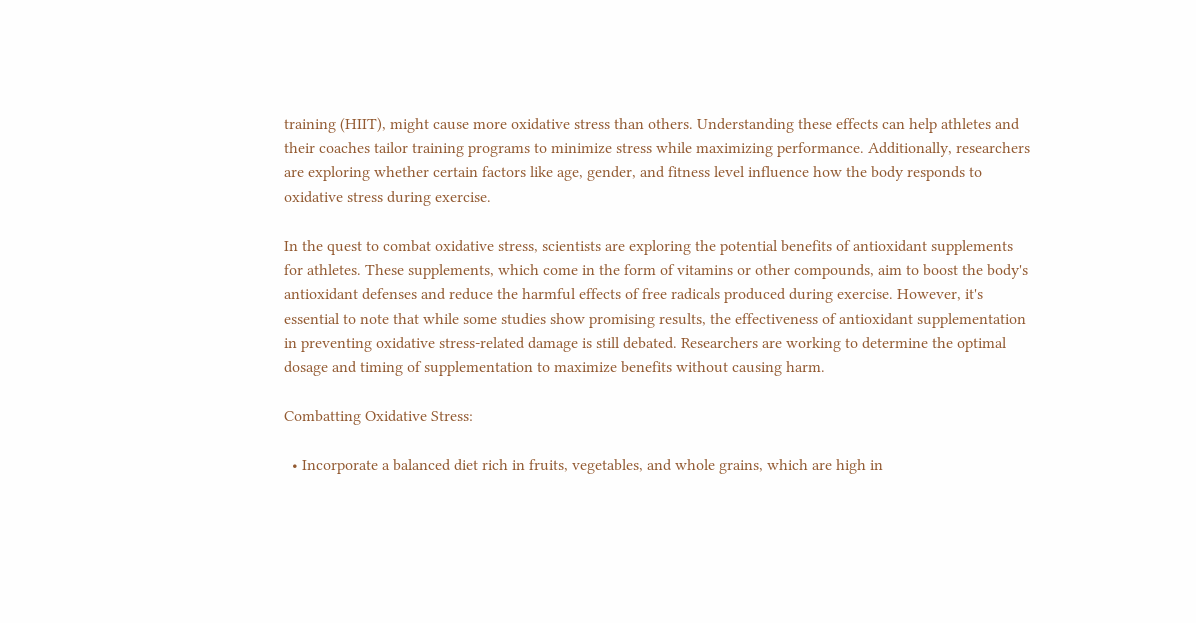training (HIIT), might cause more oxidative stress than others. Understanding these effects can help athletes and their coaches tailor training programs to minimize stress while maximizing performance. Additionally, researchers are exploring whether certain factors like age, gender, and fitness level influence how the body responds to oxidative stress during exercise.

In the quest to combat oxidative stress, scientists are exploring the potential benefits of antioxidant supplements for athletes. These supplements, which come in the form of vitamins or other compounds, aim to boost the body's antioxidant defenses and reduce the harmful effects of free radicals produced during exercise. However, it's essential to note that while some studies show promising results, the effectiveness of antioxidant supplementation in preventing oxidative stress-related damage is still debated. Researchers are working to determine the optimal dosage and timing of supplementation to maximize benefits without causing harm.

Combatting Oxidative Stress:

  • Incorporate a balanced diet rich in fruits, vegetables, and whole grains, which are high in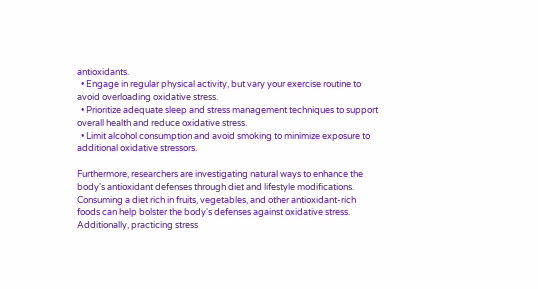antioxidants.
  • Engage in regular physical activity, but vary your exercise routine to avoid overloading oxidative stress.
  • Prioritize adequate sleep and stress management techniques to support overall health and reduce oxidative stress.
  • Limit alcohol consumption and avoid smoking to minimize exposure to additional oxidative stressors.

Furthermore, researchers are investigating natural ways to enhance the body's antioxidant defenses through diet and lifestyle modifications. Consuming a diet rich in fruits, vegetables, and other antioxidant-rich foods can help bolster the body's defenses against oxidative stress. Additionally, practicing stress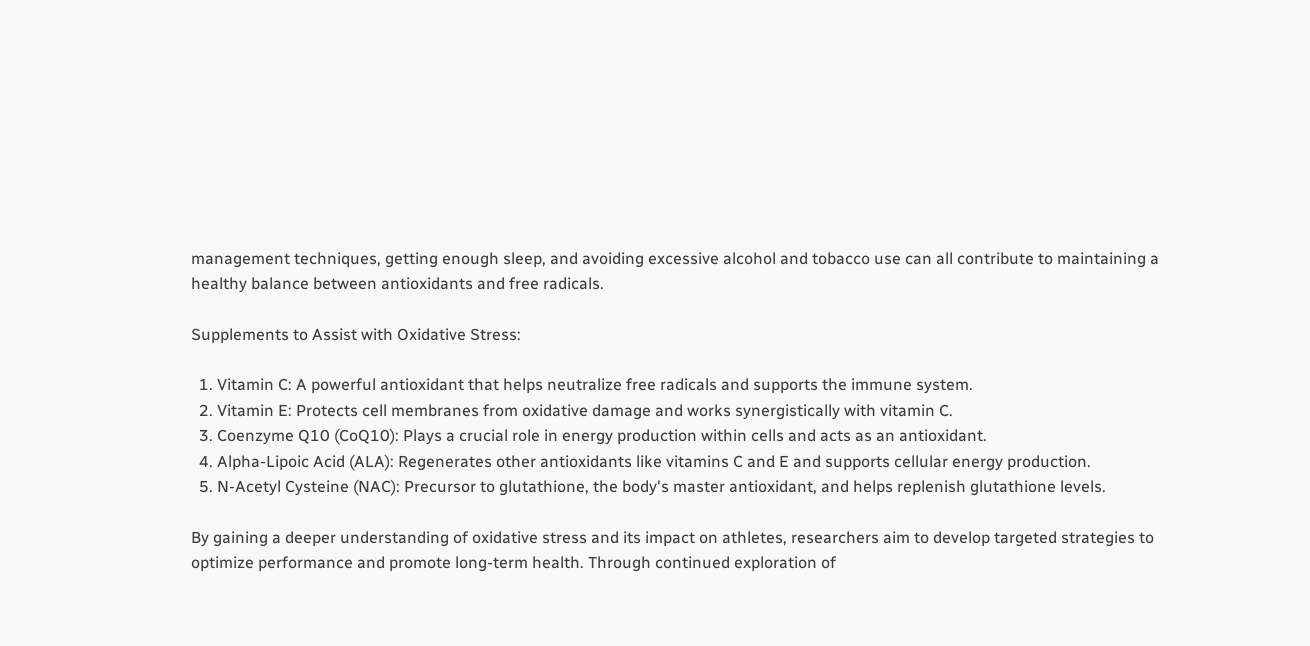management techniques, getting enough sleep, and avoiding excessive alcohol and tobacco use can all contribute to maintaining a healthy balance between antioxidants and free radicals.

Supplements to Assist with Oxidative Stress:

  1. Vitamin C: A powerful antioxidant that helps neutralize free radicals and supports the immune system.
  2. Vitamin E: Protects cell membranes from oxidative damage and works synergistically with vitamin C.
  3. Coenzyme Q10 (CoQ10): Plays a crucial role in energy production within cells and acts as an antioxidant.
  4. Alpha-Lipoic Acid (ALA): Regenerates other antioxidants like vitamins C and E and supports cellular energy production.
  5. N-Acetyl Cysteine (NAC): Precursor to glutathione, the body's master antioxidant, and helps replenish glutathione levels.

By gaining a deeper understanding of oxidative stress and its impact on athletes, researchers aim to develop targeted strategies to optimize performance and promote long-term health. Through continued exploration of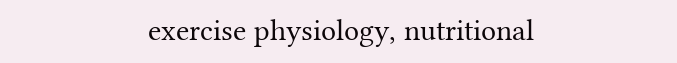exercise physiology, nutritional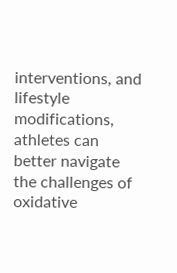interventions, and lifestyle modifications, athletes can better navigate the challenges of oxidative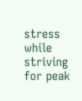stress while striving for peak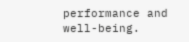performance and well-being.